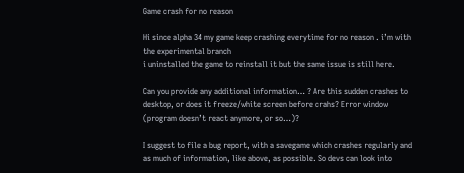Game crash for no reason

Hi since alpha 34 my game keep crashing everytime for no reason . i’m with the experimental branch
i uninstalled the game to reinstall it but the same issue is still here.

Can you provide any additional information… ? Are this sudden crashes to desktop, or does it freeze/white screen before crahs? Error window (program doesn’t react anymore, or so…)?

I suggest to file a bug report, with a savegame which crashes regularly and as much of information, like above, as possible. So devs can look into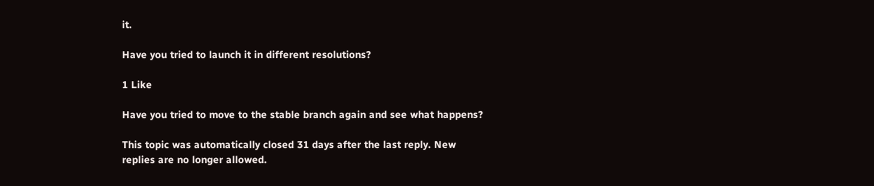it.

Have you tried to launch it in different resolutions?

1 Like

Have you tried to move to the stable branch again and see what happens?

This topic was automatically closed 31 days after the last reply. New replies are no longer allowed.